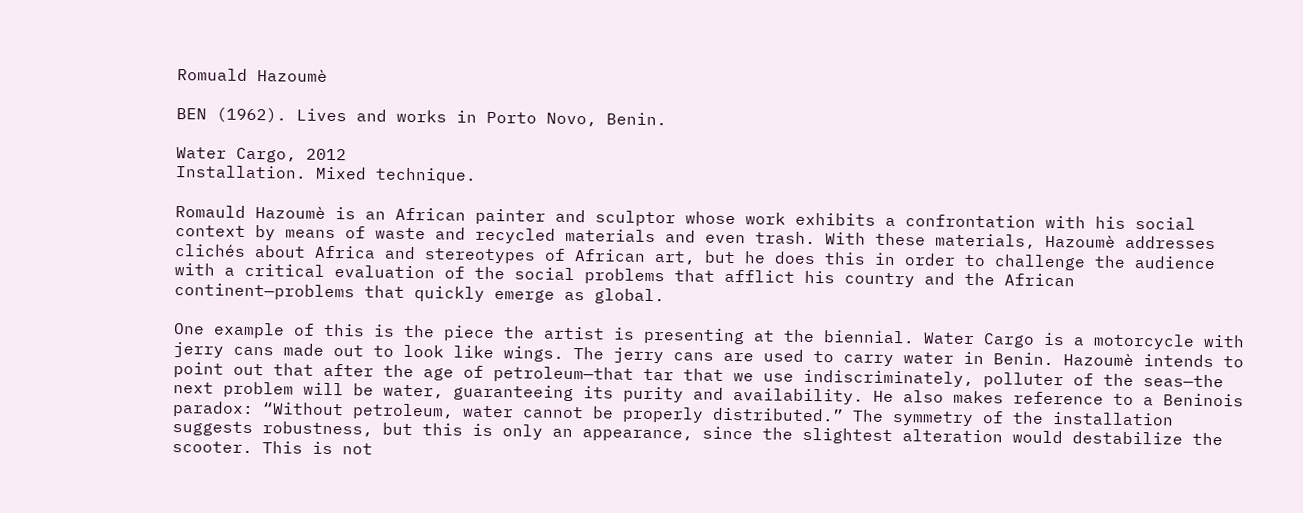Romuald Hazoumè

BEN (1962). Lives and works in Porto Novo, Benin.

Water Cargo, 2012
Installation. Mixed technique.

Romauld Hazoumè is an African painter and sculptor whose work exhibits a confrontation with his social context by means of waste and recycled materials and even trash. With these materials, Hazoumè addresses clichés about Africa and stereotypes of African art, but he does this in order to challenge the audience with a critical evaluation of the social problems that afflict his country and the African continent—problems that quickly emerge as global.

One example of this is the piece the artist is presenting at the biennial. Water Cargo is a motorcycle with jerry cans made out to look like wings. The jerry cans are used to carry water in Benin. Hazoumè intends to point out that after the age of petroleum—that tar that we use indiscriminately, polluter of the seas—the next problem will be water, guaranteeing its purity and availability. He also makes reference to a Beninois paradox: “Without petroleum, water cannot be properly distributed.” The symmetry of the installation suggests robustness, but this is only an appearance, since the slightest alteration would destabilize the scooter. This is not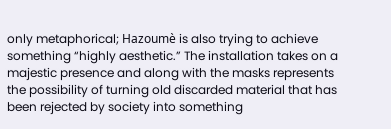only metaphorical; Hazoumè is also trying to achieve something “highly aesthetic.” The installation takes on a majestic presence and along with the masks represents the possibility of turning old discarded material that has been rejected by society into something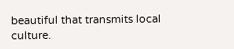beautiful that transmits local culture.